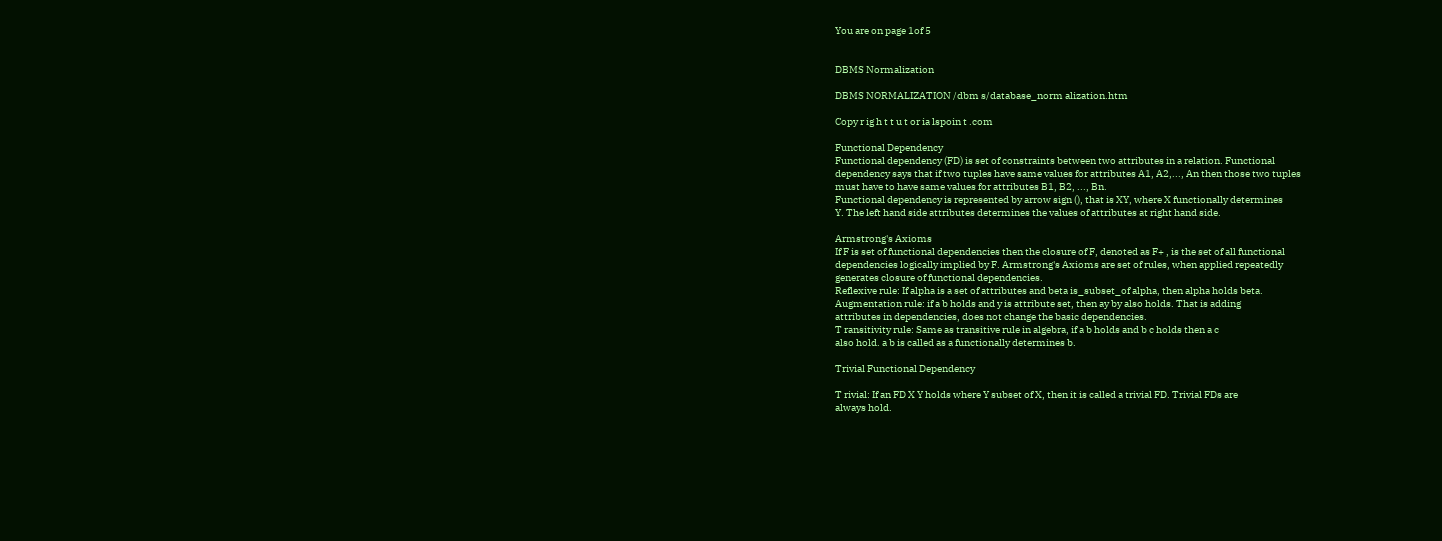You are on page 1of 5


DBMS Normalization

DBMS NORMALIZATION /dbm s/database_norm alization.htm

Copy r ig h t t u t or ia lspoin t .com

Functional Dependency
Functional dependency (FD) is set of constraints between two attributes in a relation. Functional
dependency says that if two tuples have same values for attributes A1, A2,..., An then those two tuples
must have to have same values for attributes B1, B2, ..., Bn.
Functional dependency is represented by arrow sign (), that is XY, where X functionally determines
Y. The left hand side attributes determines the values of attributes at right hand side.

Armstrong's Axioms
If F is set of functional dependencies then the closure of F, denoted as F+ , is the set of all functional
dependencies logically implied by F. Armstrong's Axioms are set of rules, when applied repeatedly
generates closure of functional dependencies.
Reflexive rule: If alpha is a set of attributes and beta is_subset_of alpha, then alpha holds beta.
Augmentation rule: if a b holds and y is attribute set, then ay by also holds. That is adding
attributes in dependencies, does not change the basic dependencies.
T ransitivity rule: Same as transitive rule in algebra, if a b holds and b c holds then a c
also hold. a b is called as a functionally determines b.

Trivial Functional Dependency

T rivial: If an FD X Y holds where Y subset of X, then it is called a trivial FD. Trivial FDs are
always hold.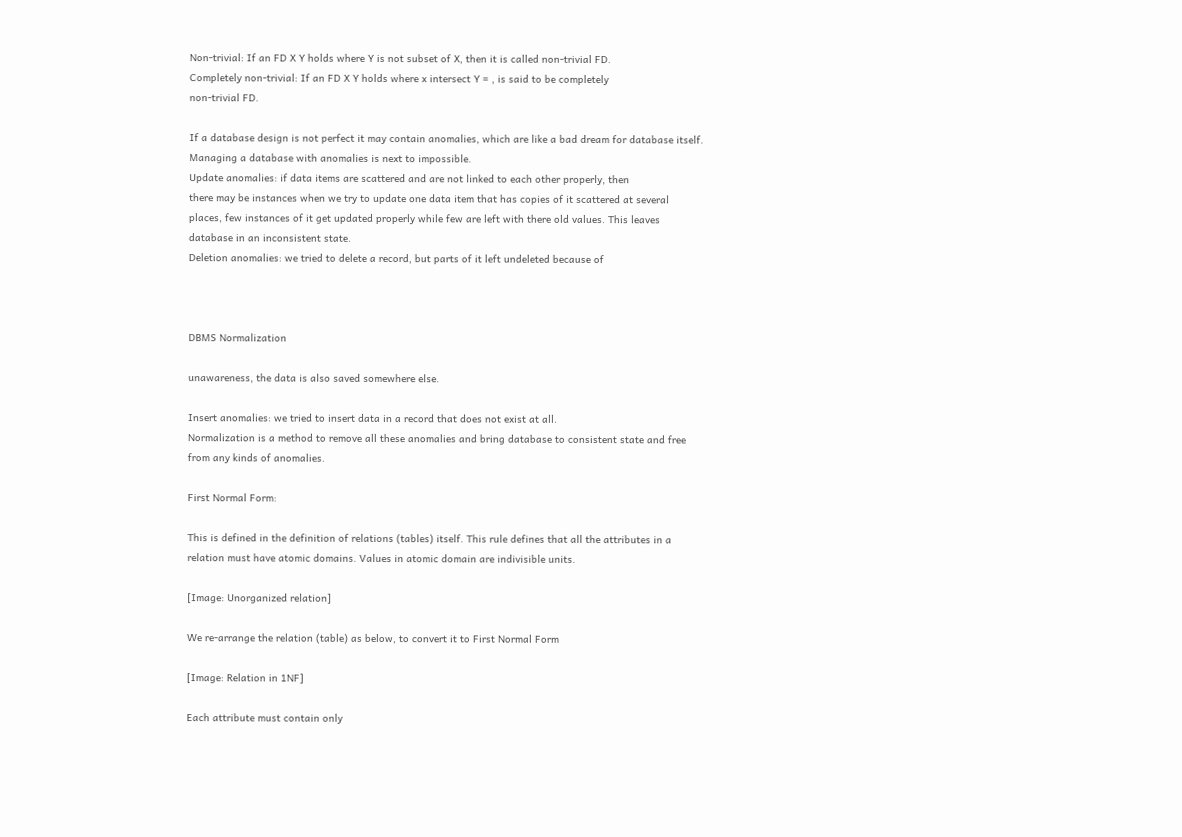Non-trivial: If an FD X Y holds where Y is not subset of X, then it is called non-trivial FD.
Completely non-trivial: If an FD X Y holds where x intersect Y = , is said to be completely
non-trivial FD.

If a database design is not perfect it may contain anomalies, which are like a bad dream for database itself.
Managing a database with anomalies is next to impossible.
Update anomalies: if data items are scattered and are not linked to each other properly, then
there may be instances when we try to update one data item that has copies of it scattered at several
places, few instances of it get updated properly while few are left with there old values. This leaves
database in an inconsistent state.
Deletion anomalies: we tried to delete a record, but parts of it left undeleted because of



DBMS Normalization

unawareness, the data is also saved somewhere else.

Insert anomalies: we tried to insert data in a record that does not exist at all.
Normalization is a method to remove all these anomalies and bring database to consistent state and free
from any kinds of anomalies.

First Normal Form:

This is defined in the definition of relations (tables) itself. This rule defines that all the attributes in a
relation must have atomic domains. Values in atomic domain are indivisible units.

[Image: Unorganized relation]

We re-arrange the relation (table) as below, to convert it to First Normal Form

[Image: Relation in 1NF]

Each attribute must contain only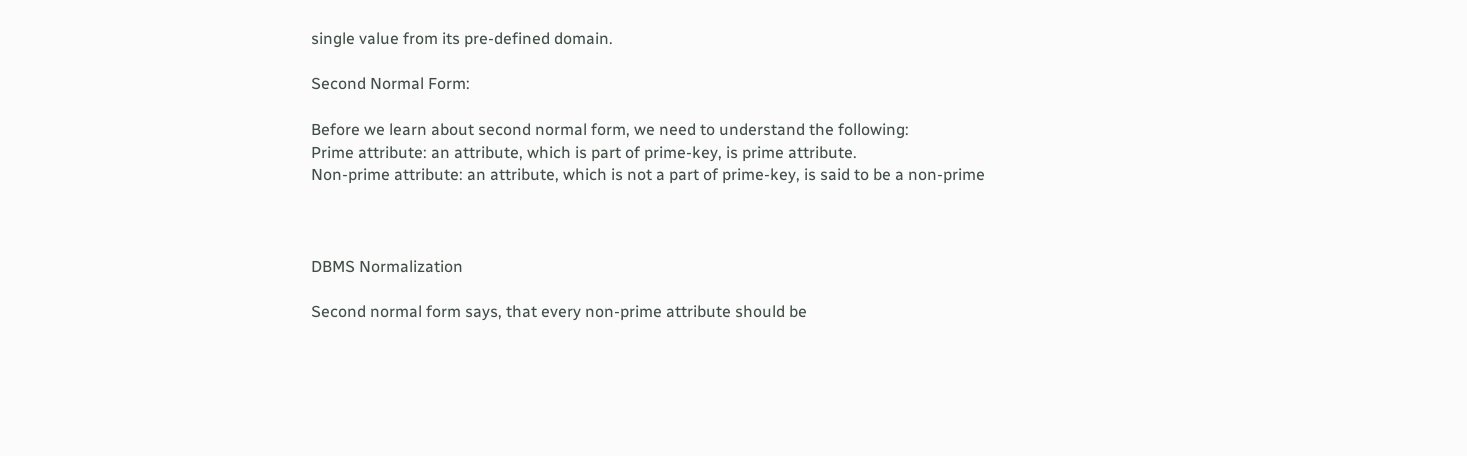single value from its pre-defined domain.

Second Normal Form:

Before we learn about second normal form, we need to understand the following:
Prime attribute: an attribute, which is part of prime-key, is prime attribute.
Non-prime attribute: an attribute, which is not a part of prime-key, is said to be a non-prime



DBMS Normalization

Second normal form says, that every non-prime attribute should be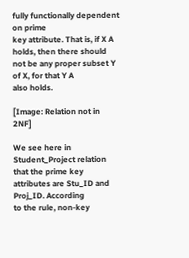fully functionally dependent on prime
key attribute. That is, if X A holds, then there should not be any proper subset Y of X, for that Y A
also holds.

[Image: Relation not in 2NF]

We see here in Student_Project relation that the prime key attributes are Stu_ID and Proj_ID. According
to the rule, non-key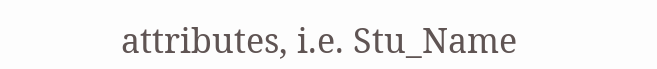attributes, i.e. Stu_Name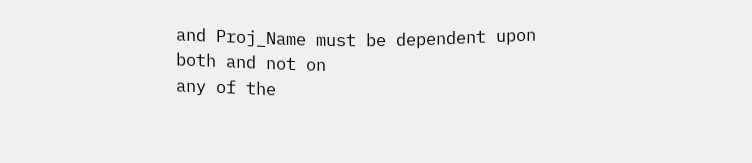and Proj_Name must be dependent upon both and not on
any of the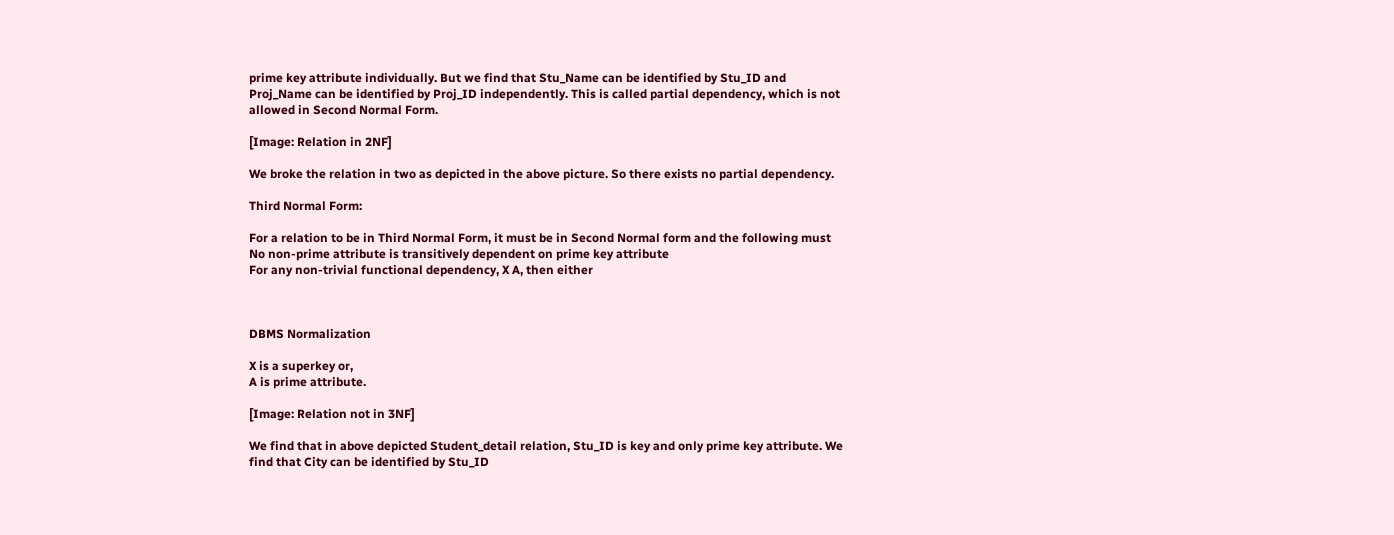prime key attribute individually. But we find that Stu_Name can be identified by Stu_ID and
Proj_Name can be identified by Proj_ID independently. This is called partial dependency, which is not
allowed in Second Normal Form.

[Image: Relation in 2NF]

We broke the relation in two as depicted in the above picture. So there exists no partial dependency.

Third Normal Form:

For a relation to be in Third Normal Form, it must be in Second Normal form and the following must
No non-prime attribute is transitively dependent on prime key attribute
For any non-trivial functional dependency, X A, then either



DBMS Normalization

X is a superkey or,
A is prime attribute.

[Image: Relation not in 3NF]

We find that in above depicted Student_detail relation, Stu_ID is key and only prime key attribute. We
find that City can be identified by Stu_ID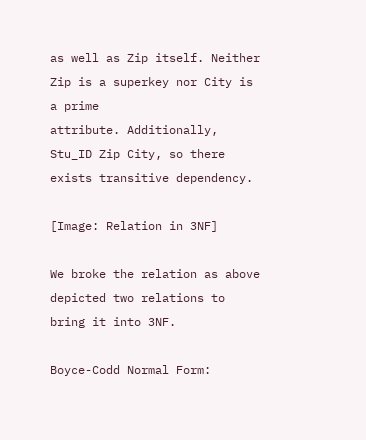as well as Zip itself. Neither Zip is a superkey nor City is a prime
attribute. Additionally, Stu_ID Zip City, so there exists transitive dependency.

[Image: Relation in 3NF]

We broke the relation as above depicted two relations to bring it into 3NF.

Boyce-Codd Normal Form: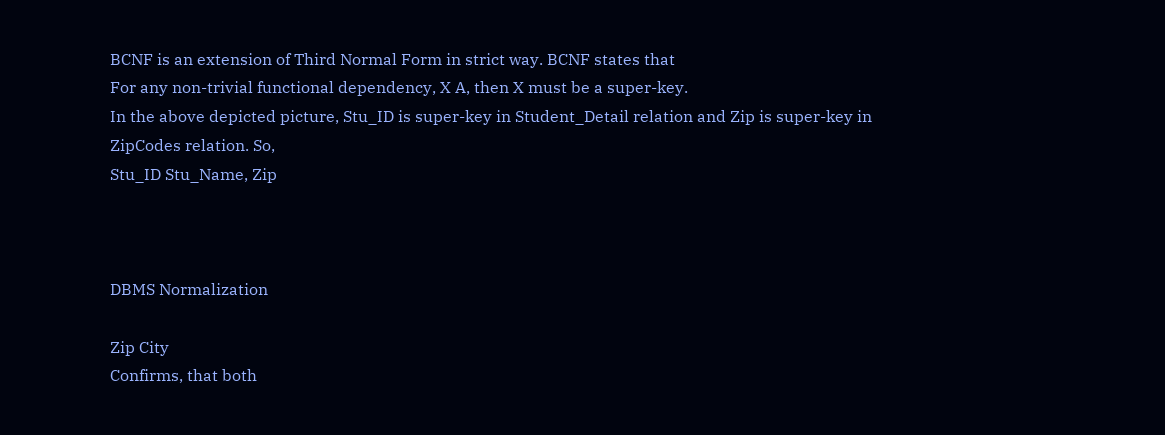BCNF is an extension of Third Normal Form in strict way. BCNF states that
For any non-trivial functional dependency, X A, then X must be a super-key.
In the above depicted picture, Stu_ID is super-key in Student_Detail relation and Zip is super-key in
ZipCodes relation. So,
Stu_ID Stu_Name, Zip



DBMS Normalization

Zip City
Confirms, that both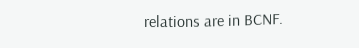relations are in BCNF.